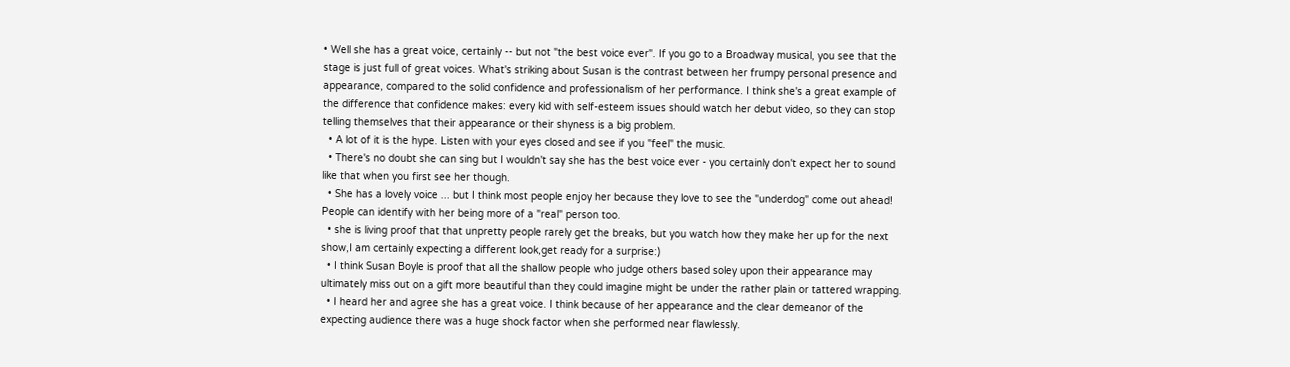• Well she has a great voice, certainly -- but not "the best voice ever". If you go to a Broadway musical, you see that the stage is just full of great voices. What's striking about Susan is the contrast between her frumpy personal presence and appearance, compared to the solid confidence and professionalism of her performance. I think she's a great example of the difference that confidence makes: every kid with self-esteem issues should watch her debut video, so they can stop telling themselves that their appearance or their shyness is a big problem.
  • A lot of it is the hype. Listen with your eyes closed and see if you "feel" the music.
  • There's no doubt she can sing but I wouldn't say she has the best voice ever - you certainly don't expect her to sound like that when you first see her though.
  • She has a lovely voice ... but I think most people enjoy her because they love to see the "underdog" come out ahead! People can identify with her being more of a "real" person too.
  • she is living proof that that unpretty people rarely get the breaks, but you watch how they make her up for the next show,I am certainly expecting a different look,get ready for a surprise:)
  • I think Susan Boyle is proof that all the shallow people who judge others based soley upon their appearance may ultimately miss out on a gift more beautiful than they could imagine might be under the rather plain or tattered wrapping.
  • I heard her and agree she has a great voice. I think because of her appearance and the clear demeanor of the expecting audience there was a huge shock factor when she performed near flawlessly.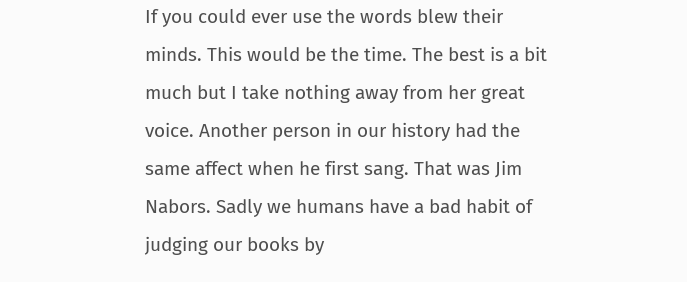If you could ever use the words blew their minds. This would be the time. The best is a bit much but I take nothing away from her great voice. Another person in our history had the same affect when he first sang. That was Jim Nabors. Sadly we humans have a bad habit of judging our books by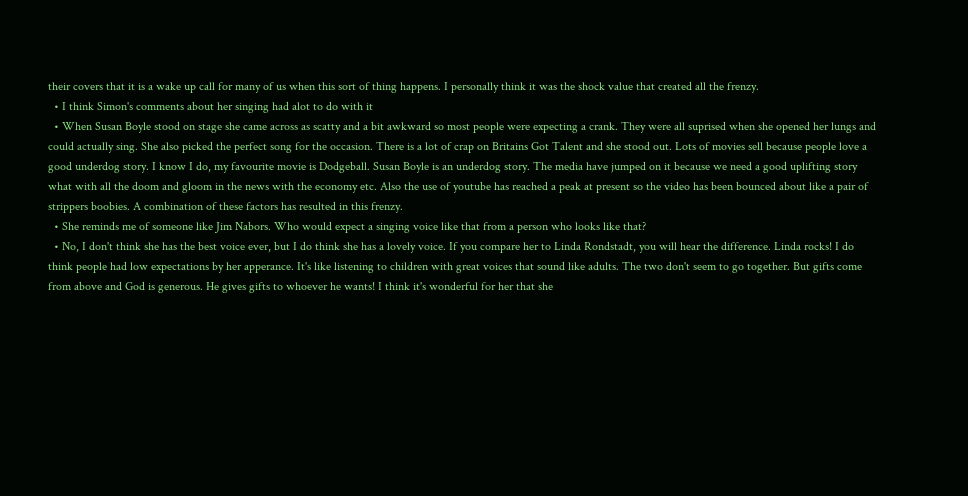their covers that it is a wake up call for many of us when this sort of thing happens. I personally think it was the shock value that created all the frenzy.
  • I think Simon's comments about her singing had alot to do with it
  • When Susan Boyle stood on stage she came across as scatty and a bit awkward so most people were expecting a crank. They were all suprised when she opened her lungs and could actually sing. She also picked the perfect song for the occasion. There is a lot of crap on Britains Got Talent and she stood out. Lots of movies sell because people love a good underdog story. I know I do, my favourite movie is Dodgeball. Susan Boyle is an underdog story. The media have jumped on it because we need a good uplifting story what with all the doom and gloom in the news with the economy etc. Also the use of youtube has reached a peak at present so the video has been bounced about like a pair of strippers boobies. A combination of these factors has resulted in this frenzy.
  • She reminds me of someone like Jim Nabors. Who would expect a singing voice like that from a person who looks like that?
  • No, I don't think she has the best voice ever, but I do think she has a lovely voice. If you compare her to Linda Rondstadt, you will hear the difference. Linda rocks! I do think people had low expectations by her apperance. It's like listening to children with great voices that sound like adults. The two don't seem to go together. But gifts come from above and God is generous. He gives gifts to whoever he wants! I think it's wonderful for her that she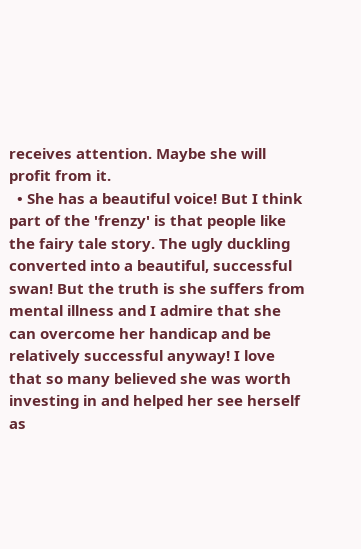receives attention. Maybe she will profit from it.
  • She has a beautiful voice! But I think part of the 'frenzy' is that people like the fairy tale story. The ugly duckling converted into a beautiful, successful swan! But the truth is she suffers from mental illness and I admire that she can overcome her handicap and be relatively successful anyway! I love that so many believed she was worth investing in and helped her see herself as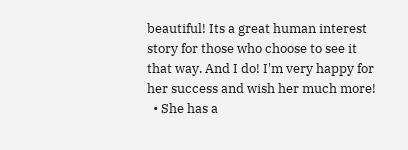beautiful! Its a great human interest story for those who choose to see it that way. And I do! I'm very happy for her success and wish her much more!
  • She has a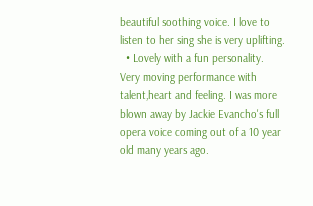beautiful soothing voice. I love to listen to her sing she is very uplifting.
  • Lovely with a fun personality. Very moving performance with talent,heart and feeling. I was more blown away by Jackie Evancho's full opera voice coming out of a 10 year old many years ago.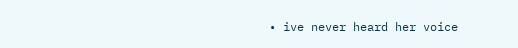• ive never heard her voice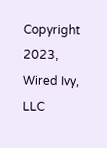Copyright 2023, Wired Ivy, LLC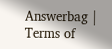Answerbag | Terms of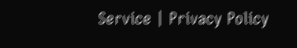Service | Privacy Policy